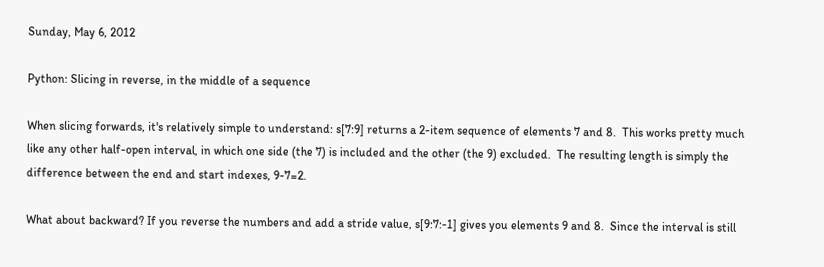Sunday, May 6, 2012

Python: Slicing in reverse, in the middle of a sequence

When slicing forwards, it's relatively simple to understand: s[7:9] returns a 2-item sequence of elements 7 and 8.  This works pretty much like any other half-open interval, in which one side (the 7) is included and the other (the 9) excluded.  The resulting length is simply the difference between the end and start indexes, 9-7=2.

What about backward? If you reverse the numbers and add a stride value, s[9:7:-1] gives you elements 9 and 8.  Since the interval is still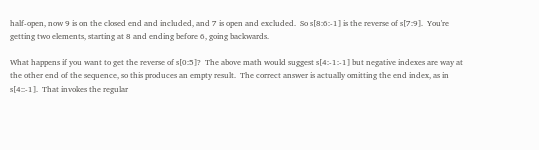half-open, now 9 is on the closed end and included, and 7 is open and excluded.  So s[8:6:-1] is the reverse of s[7:9].  You're getting two elements, starting at 8 and ending before 6, going backwards.

What happens if you want to get the reverse of s[0:5]?  The above math would suggest s[4:-1:-1] but negative indexes are way at the other end of the sequence, so this produces an empty result.  The correct answer is actually omitting the end index, as in s[4::-1].  That invokes the regular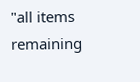"all items remaining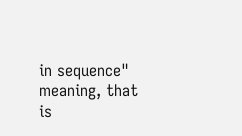in sequence" meaning, that is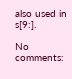also used in s[9:].

No comments: